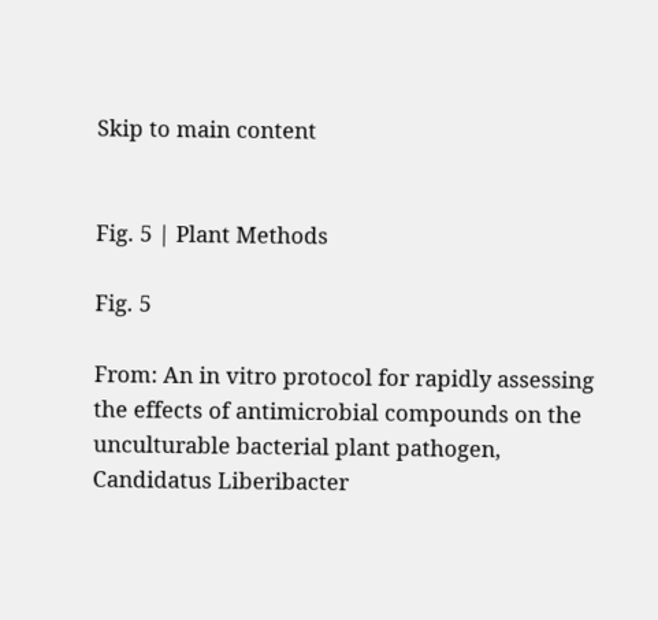Skip to main content


Fig. 5 | Plant Methods

Fig. 5

From: An in vitro protocol for rapidly assessing the effects of antimicrobial compounds on the unculturable bacterial plant pathogen, Candidatus Liberibacter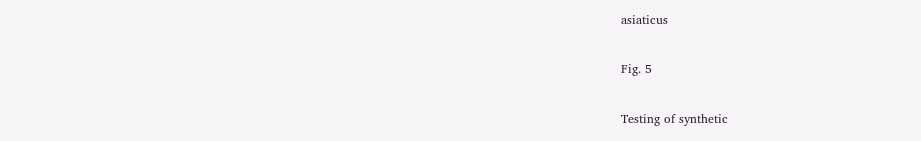asiaticus

Fig. 5

Testing of synthetic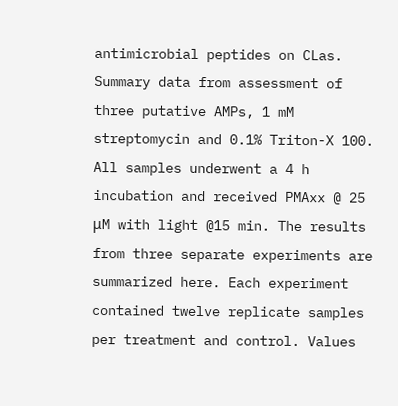antimicrobial peptides on CLas. Summary data from assessment of three putative AMPs, 1 mM streptomycin and 0.1% Triton-X 100. All samples underwent a 4 h incubation and received PMAxx @ 25 μM with light @15 min. The results from three separate experiments are summarized here. Each experiment contained twelve replicate samples per treatment and control. Values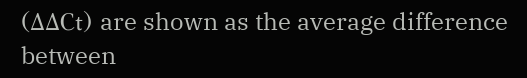(ΔΔCt) are shown as the average difference between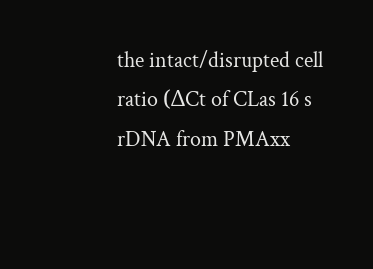the intact/disrupted cell ratio (ΔCt of CLas 16 s rDNA from PMAxx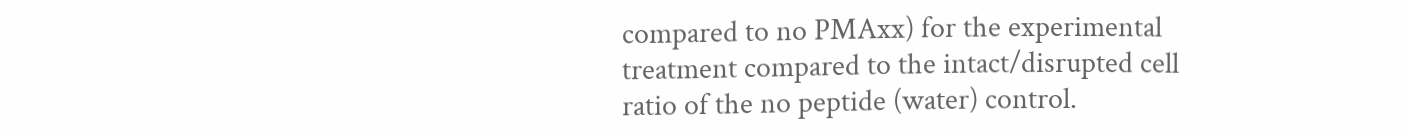compared to no PMAxx) for the experimental treatment compared to the intact/disrupted cell ratio of the no peptide (water) control.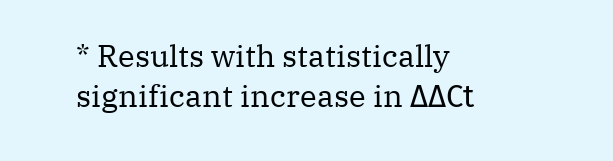* Results with statistically significant increase in ΔΔCt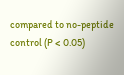compared to no-peptide control (P < 0.05)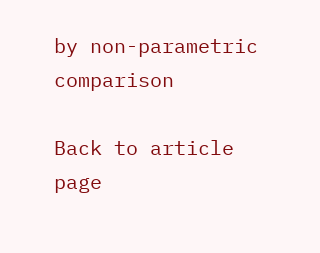by non-parametric comparison

Back to article page